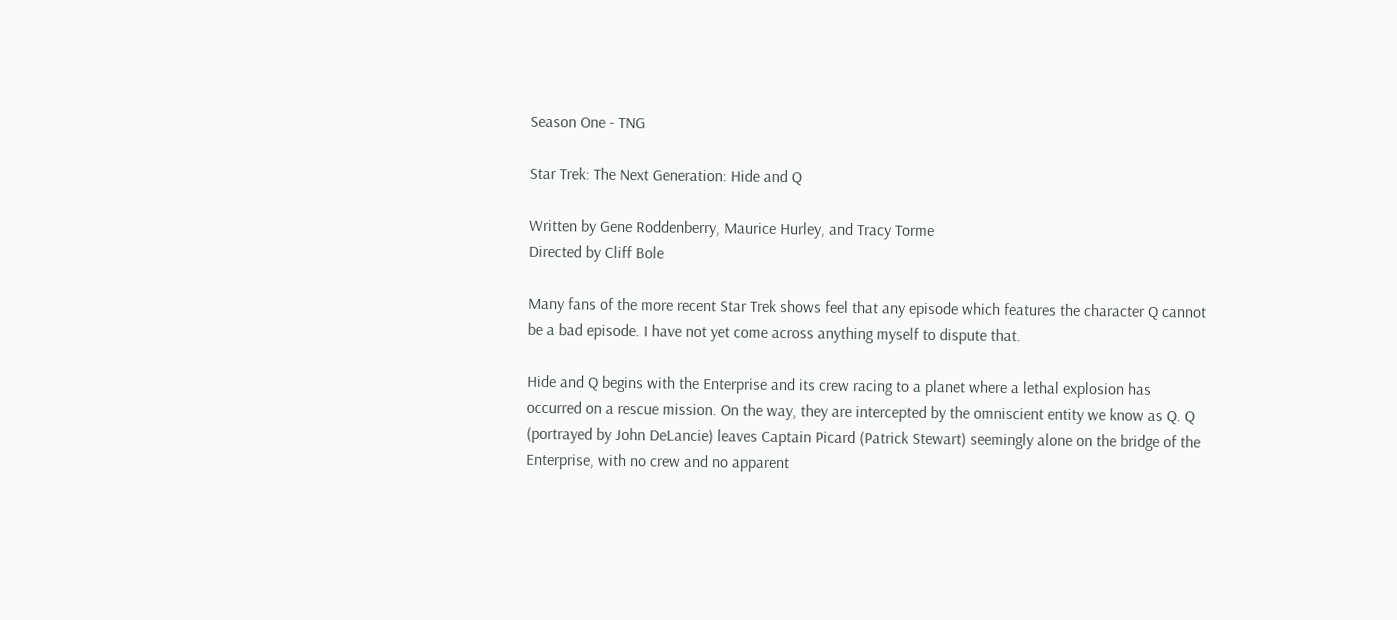Season One - TNG

Star Trek: The Next Generation: Hide and Q

Written by Gene Roddenberry, Maurice Hurley, and Tracy Torme
Directed by Cliff Bole

Many fans of the more recent Star Trek shows feel that any episode which features the character Q cannot be a bad episode. I have not yet come across anything myself to dispute that.

Hide and Q begins with the Enterprise and its crew racing to a planet where a lethal explosion has occurred on a rescue mission. On the way, they are intercepted by the omniscient entity we know as Q. Q (portrayed by John DeLancie) leaves Captain Picard (Patrick Stewart) seemingly alone on the bridge of the Enterprise, with no crew and no apparent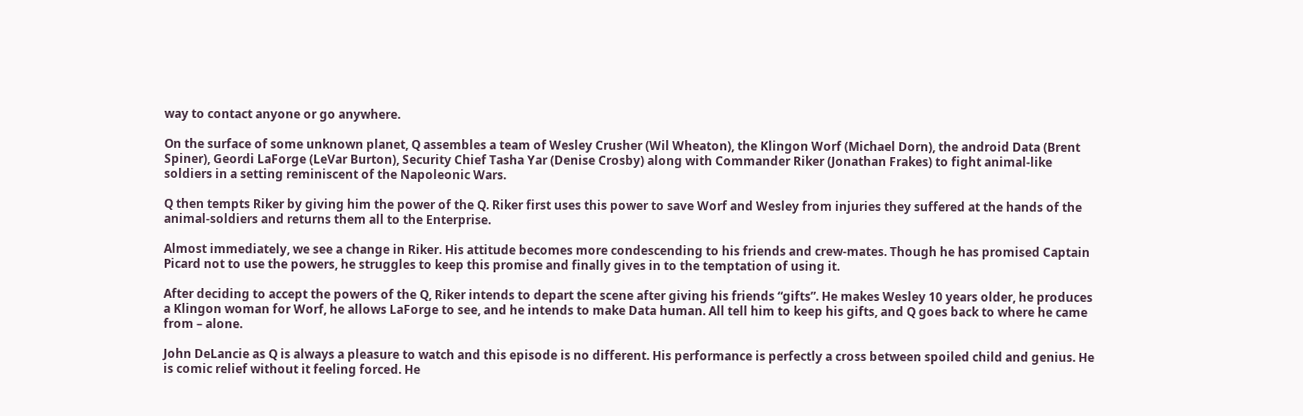way to contact anyone or go anywhere.

On the surface of some unknown planet, Q assembles a team of Wesley Crusher (Wil Wheaton), the Klingon Worf (Michael Dorn), the android Data (Brent Spiner), Geordi LaForge (LeVar Burton), Security Chief Tasha Yar (Denise Crosby) along with Commander Riker (Jonathan Frakes) to fight animal-like soldiers in a setting reminiscent of the Napoleonic Wars.

Q then tempts Riker by giving him the power of the Q. Riker first uses this power to save Worf and Wesley from injuries they suffered at the hands of the animal-soldiers and returns them all to the Enterprise.

Almost immediately, we see a change in Riker. His attitude becomes more condescending to his friends and crew-mates. Though he has promised Captain Picard not to use the powers, he struggles to keep this promise and finally gives in to the temptation of using it.

After deciding to accept the powers of the Q, Riker intends to depart the scene after giving his friends “gifts”. He makes Wesley 10 years older, he produces a Klingon woman for Worf, he allows LaForge to see, and he intends to make Data human. All tell him to keep his gifts, and Q goes back to where he came from – alone.

John DeLancie as Q is always a pleasure to watch and this episode is no different. His performance is perfectly a cross between spoiled child and genius. He is comic relief without it feeling forced. He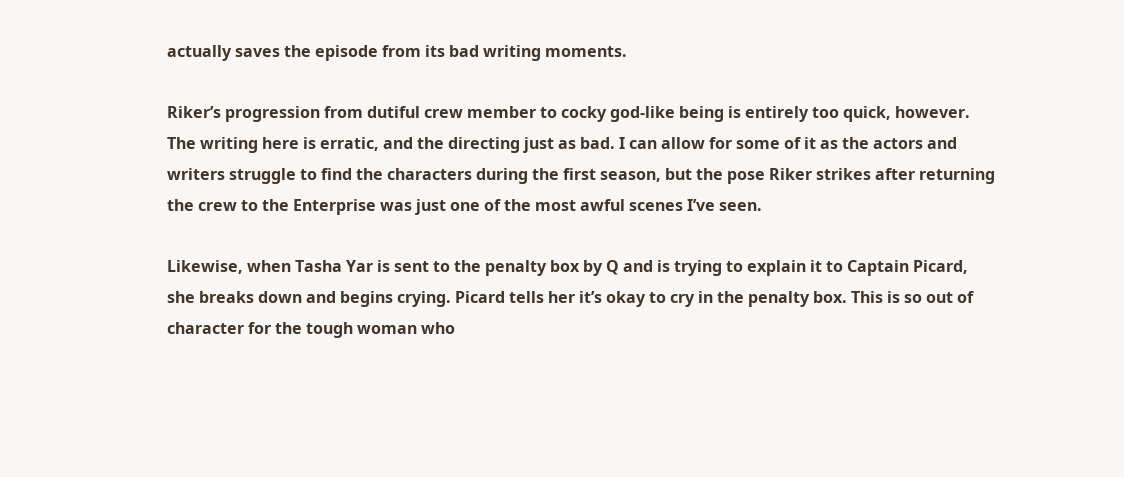actually saves the episode from its bad writing moments.

Riker’s progression from dutiful crew member to cocky god-like being is entirely too quick, however. The writing here is erratic, and the directing just as bad. I can allow for some of it as the actors and writers struggle to find the characters during the first season, but the pose Riker strikes after returning the crew to the Enterprise was just one of the most awful scenes I’ve seen.

Likewise, when Tasha Yar is sent to the penalty box by Q and is trying to explain it to Captain Picard, she breaks down and begins crying. Picard tells her it’s okay to cry in the penalty box. This is so out of character for the tough woman who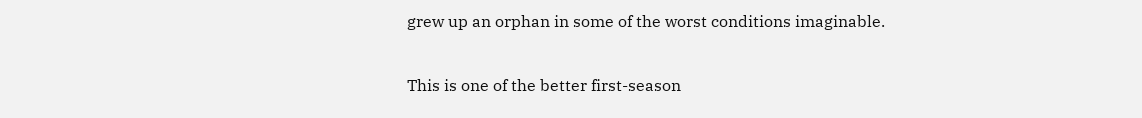grew up an orphan in some of the worst conditions imaginable.

This is one of the better first-season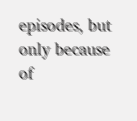episodes, but only because of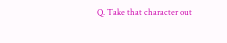Q. Take that character out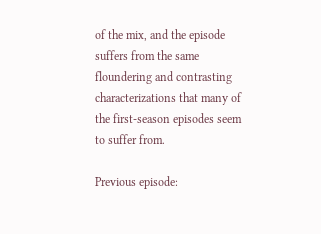of the mix, and the episode suffers from the same floundering and contrasting characterizations that many of the first-season episodes seem to suffer from.

Previous episode: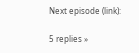Next episode (link):

5 replies »